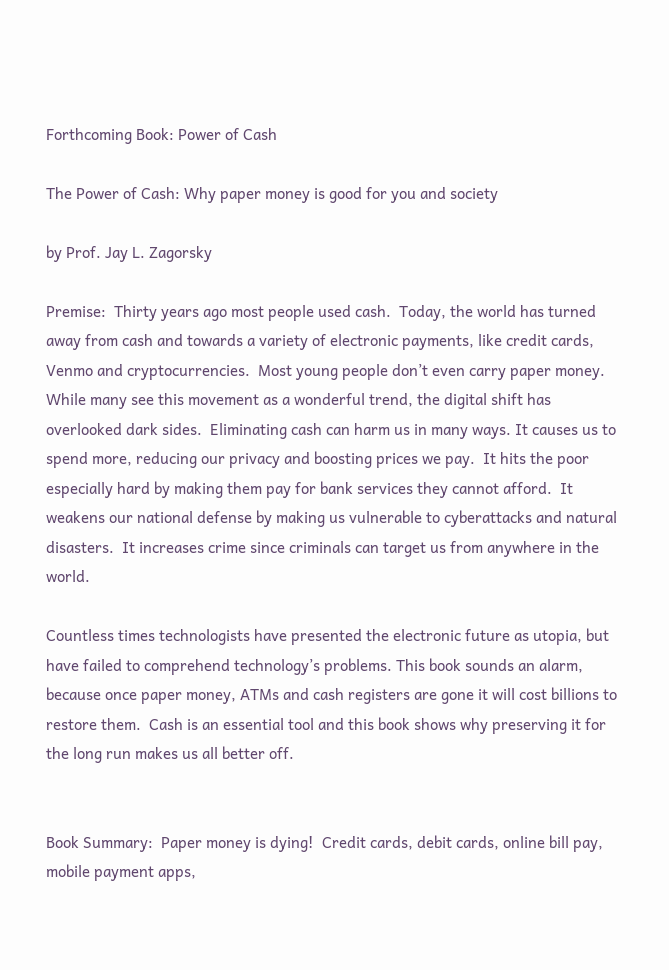Forthcoming Book: Power of Cash

The Power of Cash: Why paper money is good for you and society

by Prof. Jay L. Zagorsky

Premise:  Thirty years ago most people used cash.  Today, the world has turned away from cash and towards a variety of electronic payments, like credit cards, Venmo and cryptocurrencies.  Most young people don’t even carry paper money.  While many see this movement as a wonderful trend, the digital shift has overlooked dark sides.  Eliminating cash can harm us in many ways. It causes us to spend more, reducing our privacy and boosting prices we pay.  It hits the poor especially hard by making them pay for bank services they cannot afford.  It weakens our national defense by making us vulnerable to cyberattacks and natural disasters.  It increases crime since criminals can target us from anywhere in the world.

Countless times technologists have presented the electronic future as utopia, but have failed to comprehend technology’s problems. This book sounds an alarm, because once paper money, ATMs and cash registers are gone it will cost billions to restore them.  Cash is an essential tool and this book shows why preserving it for the long run makes us all better off.


Book Summary:  Paper money is dying!  Credit cards, debit cards, online bill pay, mobile payment apps,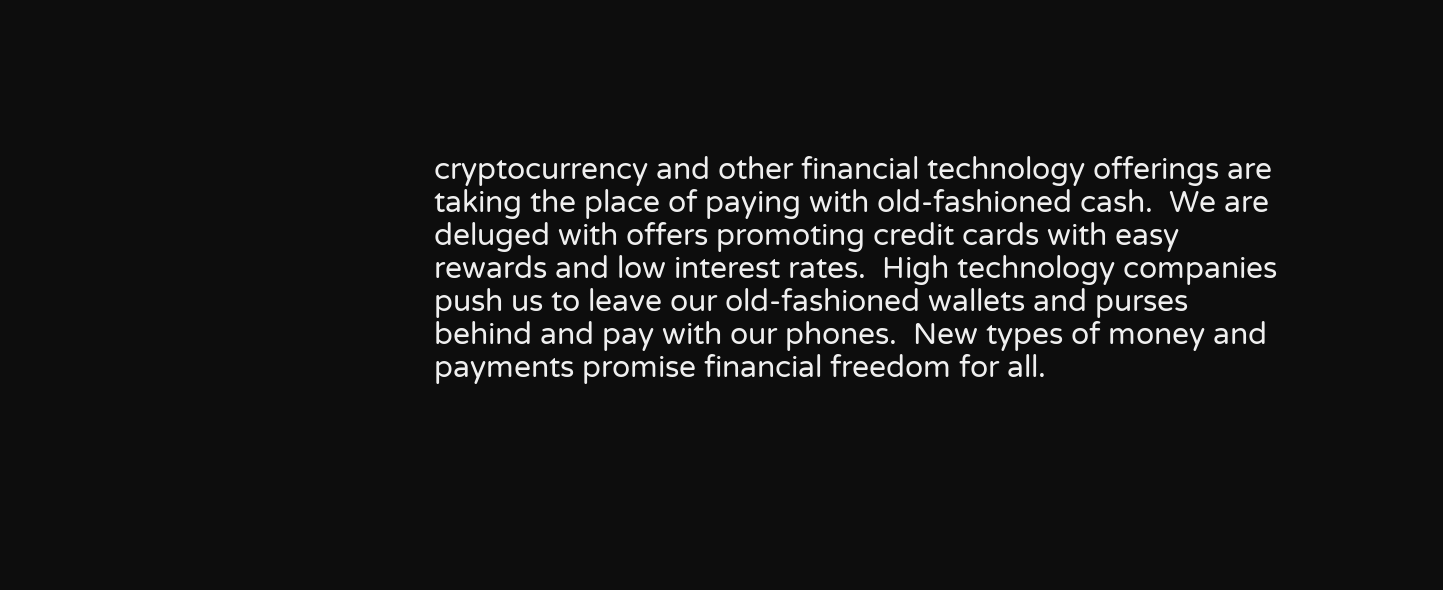cryptocurrency and other financial technology offerings are taking the place of paying with old-fashioned cash.  We are deluged with offers promoting credit cards with easy rewards and low interest rates.  High technology companies push us to leave our old-fashioned wallets and purses behind and pay with our phones.  New types of money and payments promise financial freedom for all.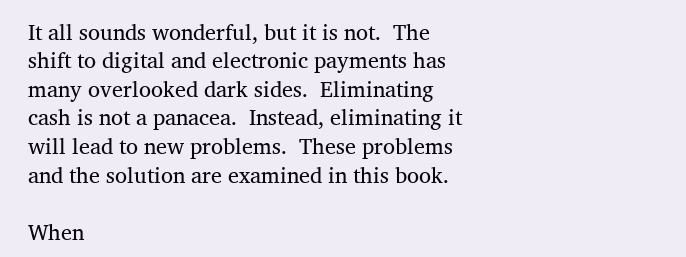It all sounds wonderful, but it is not.  The shift to digital and electronic payments has many overlooked dark sides.  Eliminating cash is not a panacea.  Instead, eliminating it will lead to new problems.  These problems and the solution are examined in this book.

When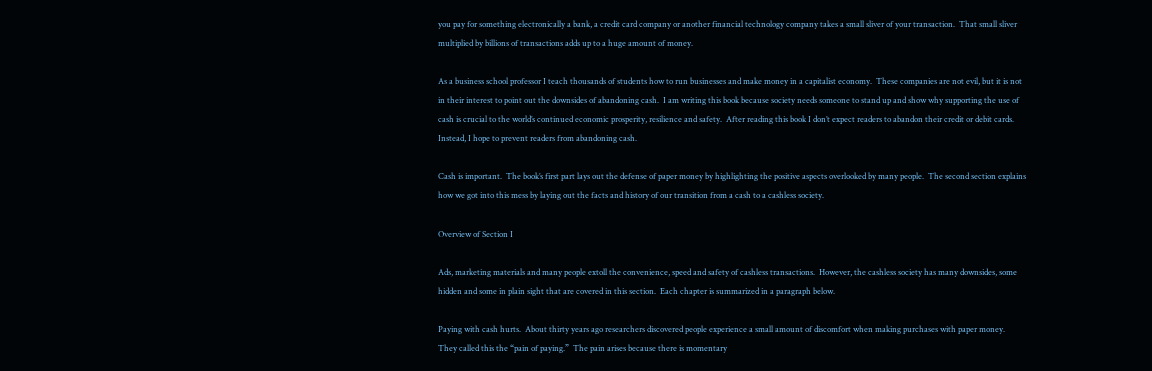you pay for something electronically a bank, a credit card company or another financial technology company takes a small sliver of your transaction.  That small sliver multiplied by billions of transactions adds up to a huge amount of money.

As a business school professor I teach thousands of students how to run businesses and make money in a capitalist economy.  These companies are not evil, but it is not in their interest to point out the downsides of abandoning cash.  I am writing this book because society needs someone to stand up and show why supporting the use of cash is crucial to the world’s continued economic prosperity, resilience and safety.  After reading this book I don’t expect readers to abandon their credit or debit cards.  Instead, I hope to prevent readers from abandoning cash.

Cash is important.  The book’s first part lays out the defense of paper money by highlighting the positive aspects overlooked by many people.  The second section explains how we got into this mess by laying out the facts and history of our transition from a cash to a cashless society.

Overview of Section I

Ads, marketing materials and many people extoll the convenience, speed and safety of cashless transactions.  However, the cashless society has many downsides, some hidden and some in plain sight that are covered in this section.  Each chapter is summarized in a paragraph below.

Paying with cash hurts.  About thirty years ago researchers discovered people experience a small amount of discomfort when making purchases with paper money.  They called this the “pain of paying.”  The pain arises because there is momentary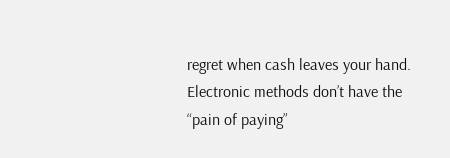regret when cash leaves your hand.  Electronic methods don’t have the “pain of paying”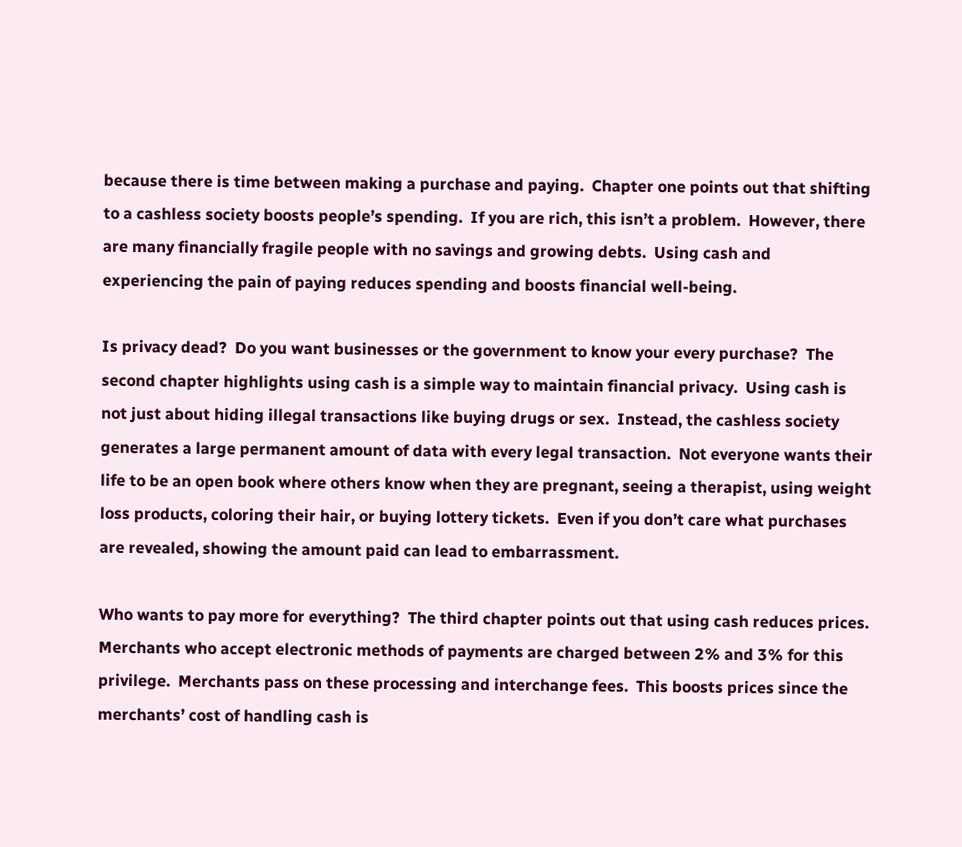because there is time between making a purchase and paying.  Chapter one points out that shifting to a cashless society boosts people’s spending.  If you are rich, this isn’t a problem.  However, there are many financially fragile people with no savings and growing debts.  Using cash and experiencing the pain of paying reduces spending and boosts financial well-being.

Is privacy dead?  Do you want businesses or the government to know your every purchase?  The second chapter highlights using cash is a simple way to maintain financial privacy.  Using cash is not just about hiding illegal transactions like buying drugs or sex.  Instead, the cashless society generates a large permanent amount of data with every legal transaction.  Not everyone wants their life to be an open book where others know when they are pregnant, seeing a therapist, using weight loss products, coloring their hair, or buying lottery tickets.  Even if you don’t care what purchases are revealed, showing the amount paid can lead to embarrassment.

Who wants to pay more for everything?  The third chapter points out that using cash reduces prices.  Merchants who accept electronic methods of payments are charged between 2% and 3% for this privilege.  Merchants pass on these processing and interchange fees.  This boosts prices since the merchants’ cost of handling cash is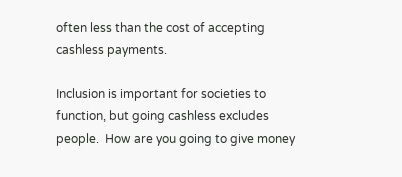often less than the cost of accepting cashless payments.

Inclusion is important for societies to function, but going cashless excludes people.  How are you going to give money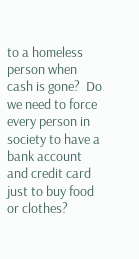to a homeless person when cash is gone?  Do we need to force every person in society to have a bank account and credit card just to buy food or clothes?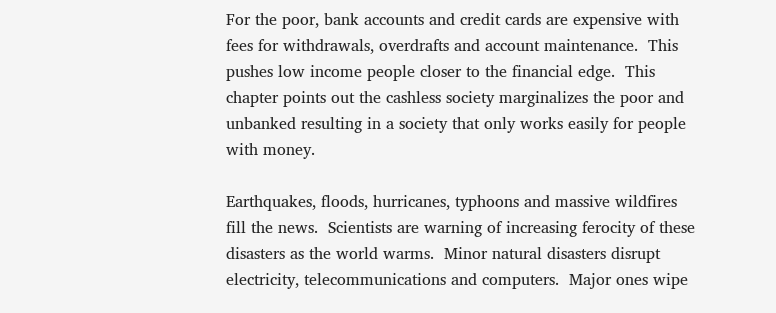For the poor, bank accounts and credit cards are expensive with fees for withdrawals, overdrafts and account maintenance.  This pushes low income people closer to the financial edge.  This chapter points out the cashless society marginalizes the poor and unbanked resulting in a society that only works easily for people with money.

Earthquakes, floods, hurricanes, typhoons and massive wildfires fill the news.  Scientists are warning of increasing ferocity of these disasters as the world warms.  Minor natural disasters disrupt electricity, telecommunications and computers.  Major ones wipe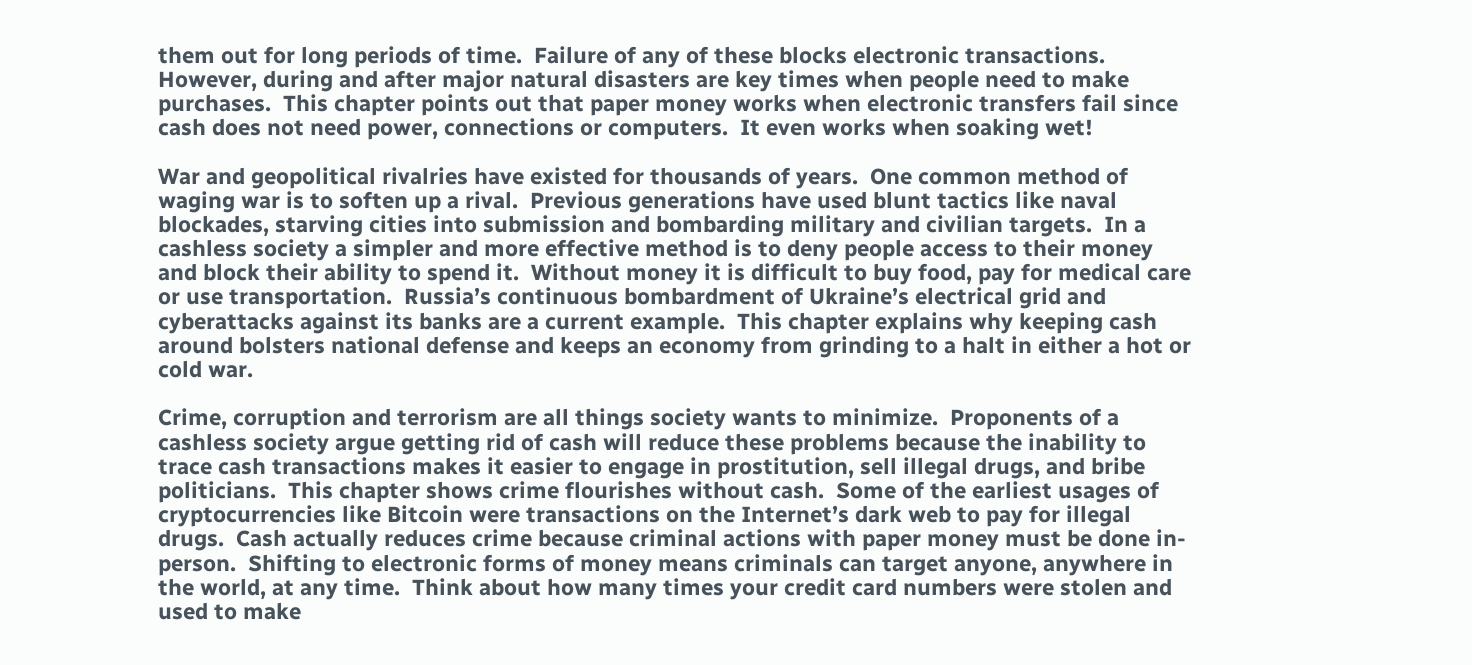them out for long periods of time.  Failure of any of these blocks electronic transactions.  However, during and after major natural disasters are key times when people need to make purchases.  This chapter points out that paper money works when electronic transfers fail since cash does not need power, connections or computers.  It even works when soaking wet!

War and geopolitical rivalries have existed for thousands of years.  One common method of waging war is to soften up a rival.  Previous generations have used blunt tactics like naval blockades, starving cities into submission and bombarding military and civilian targets.  In a cashless society a simpler and more effective method is to deny people access to their money and block their ability to spend it.  Without money it is difficult to buy food, pay for medical care or use transportation.  Russia’s continuous bombardment of Ukraine’s electrical grid and cyberattacks against its banks are a current example.  This chapter explains why keeping cash around bolsters national defense and keeps an economy from grinding to a halt in either a hot or cold war.

Crime, corruption and terrorism are all things society wants to minimize.  Proponents of a cashless society argue getting rid of cash will reduce these problems because the inability to trace cash transactions makes it easier to engage in prostitution, sell illegal drugs, and bribe politicians.  This chapter shows crime flourishes without cash.  Some of the earliest usages of cryptocurrencies like Bitcoin were transactions on the Internet’s dark web to pay for illegal drugs.  Cash actually reduces crime because criminal actions with paper money must be done in-person.  Shifting to electronic forms of money means criminals can target anyone, anywhere in the world, at any time.  Think about how many times your credit card numbers were stolen and used to make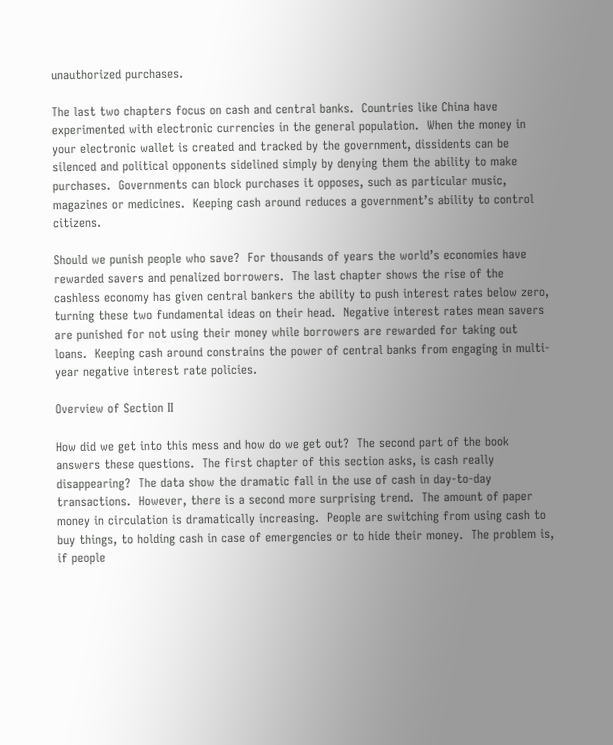unauthorized purchases.

The last two chapters focus on cash and central banks.  Countries like China have experimented with electronic currencies in the general population.  When the money in your electronic wallet is created and tracked by the government, dissidents can be silenced and political opponents sidelined simply by denying them the ability to make purchases.  Governments can block purchases it opposes, such as particular music, magazines or medicines.  Keeping cash around reduces a government’s ability to control citizens.

Should we punish people who save?  For thousands of years the world’s economies have rewarded savers and penalized borrowers.  The last chapter shows the rise of the cashless economy has given central bankers the ability to push interest rates below zero, turning these two fundamental ideas on their head.  Negative interest rates mean savers are punished for not using their money while borrowers are rewarded for taking out loans.  Keeping cash around constrains the power of central banks from engaging in multi-year negative interest rate policies.

Overview of Section II

How did we get into this mess and how do we get out?  The second part of the book answers these questions.  The first chapter of this section asks, is cash really disappearing?  The data show the dramatic fall in the use of cash in day-to-day transactions.  However, there is a second more surprising trend.  The amount of paper money in circulation is dramatically increasing.  People are switching from using cash to buy things, to holding cash in case of emergencies or to hide their money.  The problem is, if people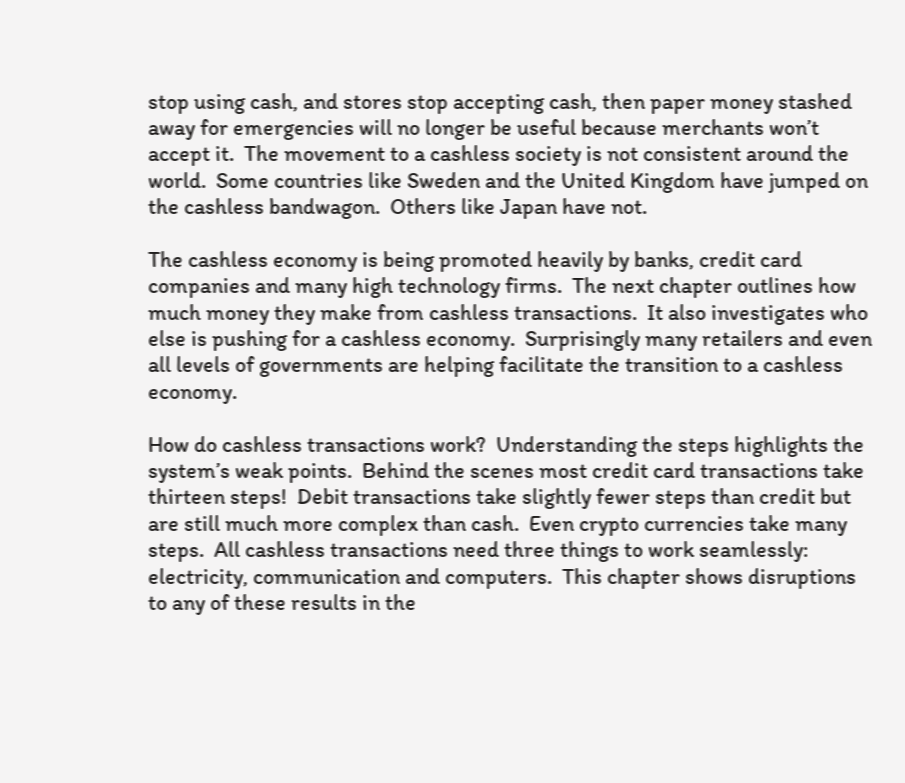stop using cash, and stores stop accepting cash, then paper money stashed away for emergencies will no longer be useful because merchants won’t accept it.  The movement to a cashless society is not consistent around the world.  Some countries like Sweden and the United Kingdom have jumped on the cashless bandwagon.  Others like Japan have not.

The cashless economy is being promoted heavily by banks, credit card companies and many high technology firms.  The next chapter outlines how much money they make from cashless transactions.  It also investigates who else is pushing for a cashless economy.  Surprisingly many retailers and even all levels of governments are helping facilitate the transition to a cashless economy.

How do cashless transactions work?  Understanding the steps highlights the system’s weak points.  Behind the scenes most credit card transactions take thirteen steps!  Debit transactions take slightly fewer steps than credit but are still much more complex than cash.  Even crypto currencies take many steps.  All cashless transactions need three things to work seamlessly: electricity, communication and computers.  This chapter shows disruptions to any of these results in the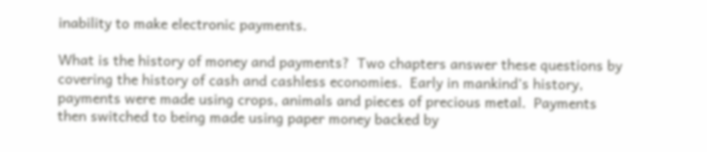inability to make electronic payments.

What is the history of money and payments?  Two chapters answer these questions by covering the history of cash and cashless economies.  Early in mankind’s history, payments were made using crops, animals and pieces of precious metal.  Payments then switched to being made using paper money backed by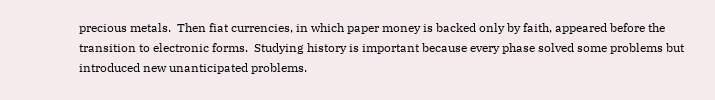precious metals.  Then fiat currencies, in which paper money is backed only by faith, appeared before the transition to electronic forms.  Studying history is important because every phase solved some problems but introduced new unanticipated problems.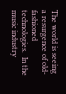The world is seeing a resurgence of old-fashioned technologies.  In the music industry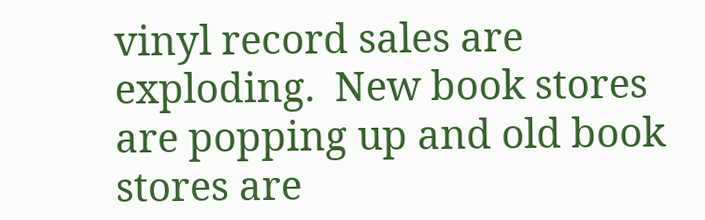vinyl record sales are exploding.  New book stores are popping up and old book stores are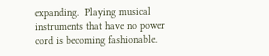expanding.  Playing musical instruments that have no power cord is becoming fashionable.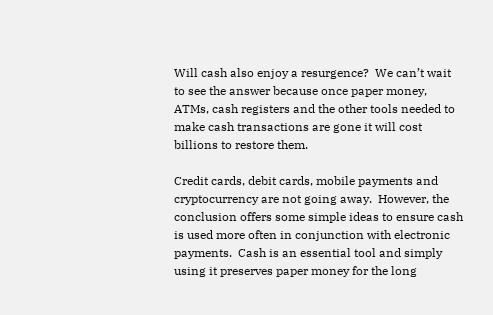Will cash also enjoy a resurgence?  We can’t wait to see the answer because once paper money, ATMs, cash registers and the other tools needed to make cash transactions are gone it will cost billions to restore them.

Credit cards, debit cards, mobile payments and cryptocurrency are not going away.  However, the conclusion offers some simple ideas to ensure cash is used more often in conjunction with electronic payments.  Cash is an essential tool and simply using it preserves paper money for the long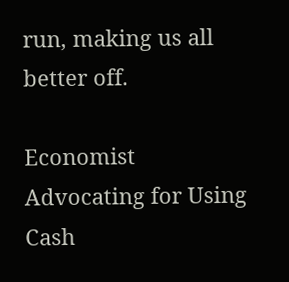run, making us all better off.

Economist Advocating for Using Cash